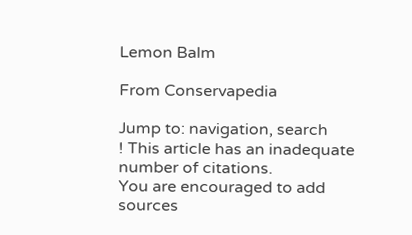Lemon Balm

From Conservapedia

Jump to: navigation, search
! This article has an inadequate number of citations.
You are encouraged to add sources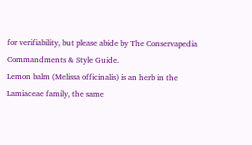for verifiability, but please abide by The Conservapedia Commandments & Style Guide.
Lemon balm (Melissa officinalis) is an herb in the Lamiaceae family, the same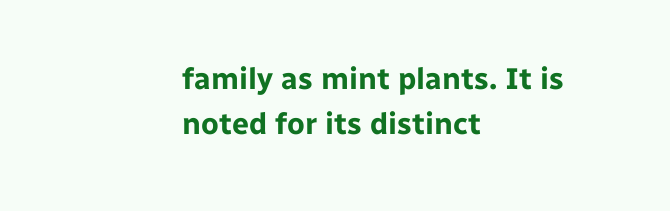family as mint plants. It is noted for its distinct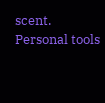scent.
Personal tools